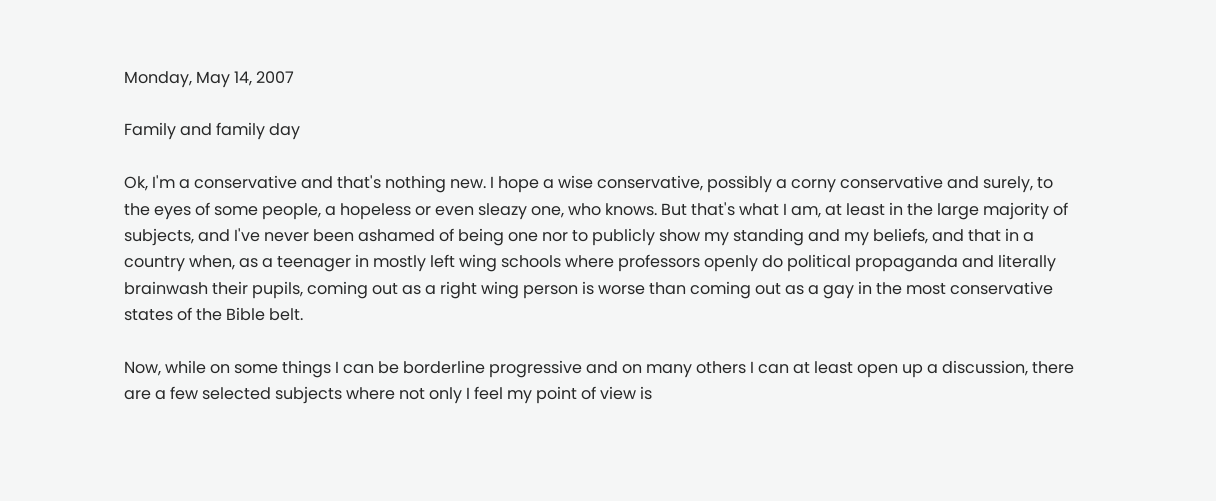Monday, May 14, 2007

Family and family day

Ok, I'm a conservative and that's nothing new. I hope a wise conservative, possibly a corny conservative and surely, to the eyes of some people, a hopeless or even sleazy one, who knows. But that's what I am, at least in the large majority of subjects, and I've never been ashamed of being one nor to publicly show my standing and my beliefs, and that in a country when, as a teenager in mostly left wing schools where professors openly do political propaganda and literally brainwash their pupils, coming out as a right wing person is worse than coming out as a gay in the most conservative states of the Bible belt.

Now, while on some things I can be borderline progressive and on many others I can at least open up a discussion, there are a few selected subjects where not only I feel my point of view is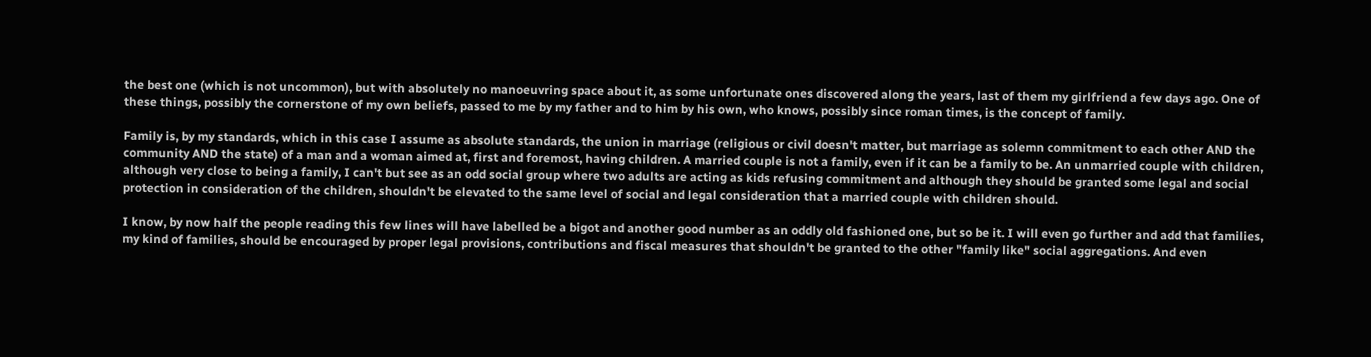the best one (which is not uncommon), but with absolutely no manoeuvring space about it, as some unfortunate ones discovered along the years, last of them my girlfriend a few days ago. One of these things, possibly the cornerstone of my own beliefs, passed to me by my father and to him by his own, who knows, possibly since roman times, is the concept of family.

Family is, by my standards, which in this case I assume as absolute standards, the union in marriage (religious or civil doesn't matter, but marriage as solemn commitment to each other AND the community AND the state) of a man and a woman aimed at, first and foremost, having children. A married couple is not a family, even if it can be a family to be. An unmarried couple with children, although very close to being a family, I can't but see as an odd social group where two adults are acting as kids refusing commitment and although they should be granted some legal and social protection in consideration of the children, shouldn't be elevated to the same level of social and legal consideration that a married couple with children should.

I know, by now half the people reading this few lines will have labelled be a bigot and another good number as an oddly old fashioned one, but so be it. I will even go further and add that families, my kind of families, should be encouraged by proper legal provisions, contributions and fiscal measures that shouldn't be granted to the other "family like" social aggregations. And even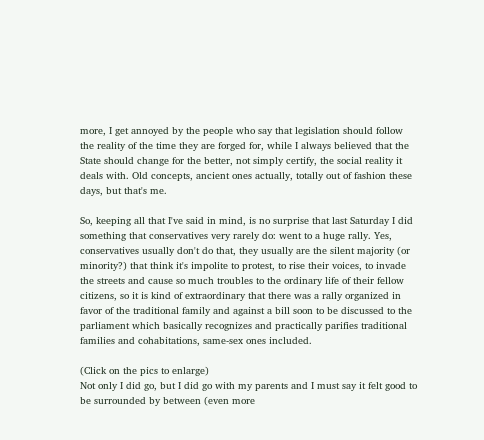more, I get annoyed by the people who say that legislation should follow the reality of the time they are forged for, while I always believed that the State should change for the better, not simply certify, the social reality it deals with. Old concepts, ancient ones actually, totally out of fashion these days, but that's me.

So, keeping all that I've said in mind, is no surprise that last Saturday I did something that conservatives very rarely do: went to a huge rally. Yes, conservatives usually don't do that, they usually are the silent majority (or minority?) that think it's impolite to protest, to rise their voices, to invade the streets and cause so much troubles to the ordinary life of their fellow citizens, so it is kind of extraordinary that there was a rally organized in favor of the traditional family and against a bill soon to be discussed to the parliament which basically recognizes and practically parifies traditional families and cohabitations, same-sex ones included.

(Click on the pics to enlarge)
Not only I did go, but I did go with my parents and I must say it felt good to be surrounded by between (even more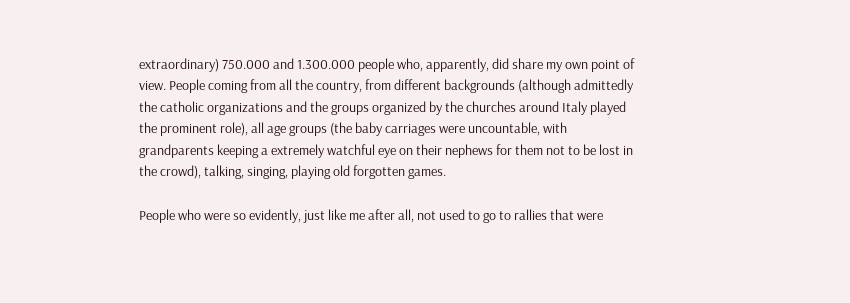extraordinary) 750.000 and 1.300.000 people who, apparently, did share my own point of view. People coming from all the country, from different backgrounds (although admittedly the catholic organizations and the groups organized by the churches around Italy played the prominent role), all age groups (the baby carriages were uncountable, with grandparents keeping a extremely watchful eye on their nephews for them not to be lost in the crowd), talking, singing, playing old forgotten games.

People who were so evidently, just like me after all, not used to go to rallies that were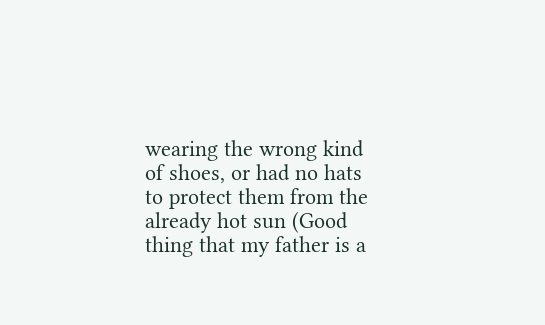wearing the wrong kind of shoes, or had no hats to protect them from the already hot sun (Good thing that my father is a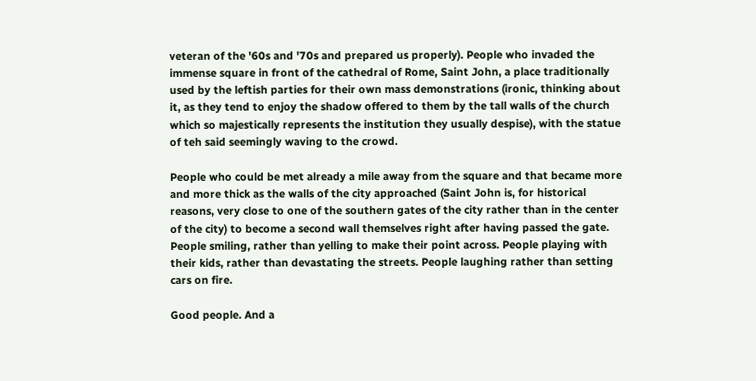veteran of the '60s and '70s and prepared us properly). People who invaded the immense square in front of the cathedral of Rome, Saint John, a place traditionally used by the leftish parties for their own mass demonstrations (ironic, thinking about it, as they tend to enjoy the shadow offered to them by the tall walls of the church which so majestically represents the institution they usually despise), with the statue of teh said seemingly waving to the crowd.

People who could be met already a mile away from the square and that became more and more thick as the walls of the city approached (Saint John is, for historical reasons, very close to one of the southern gates of the city rather than in the center of the city) to become a second wall themselves right after having passed the gate. People smiling, rather than yelling to make their point across. People playing with their kids, rather than devastating the streets. People laughing rather than setting cars on fire.

Good people. And a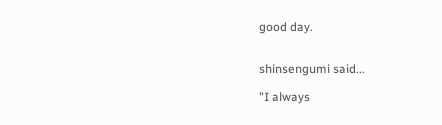good day.


shinsengumi said...

"I always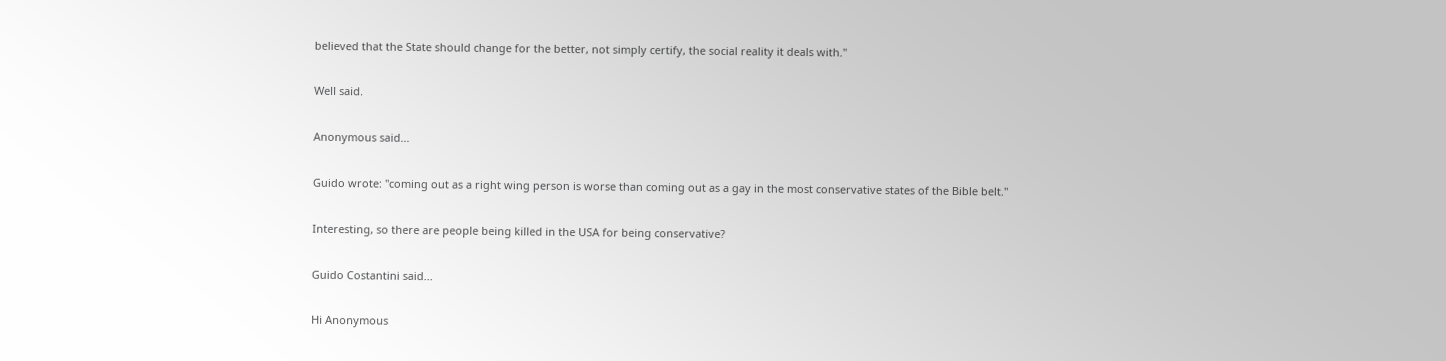believed that the State should change for the better, not simply certify, the social reality it deals with."

Well said.

Anonymous said...

Guido wrote: "coming out as a right wing person is worse than coming out as a gay in the most conservative states of the Bible belt."

Interesting, so there are people being killed in the USA for being conservative?

Guido Costantini said...

Hi Anonymous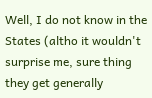Well, I do not know in the States (altho it wouldn't surprise me, sure thing they get generally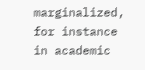marginalized, for instance in academic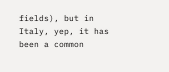fields), but in Italy, yep, it has been a common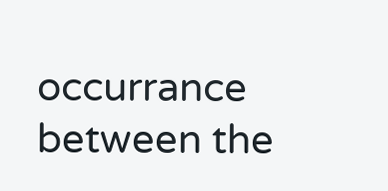occurrance between the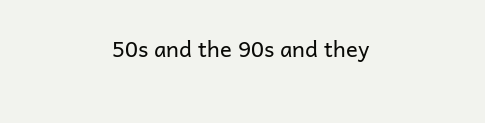50s and the 90s and they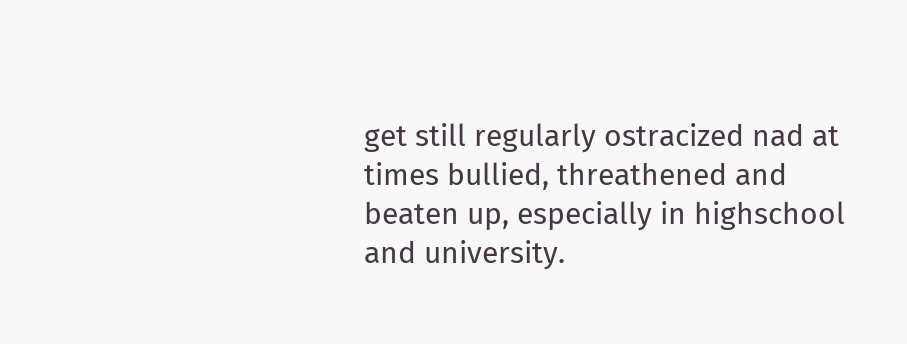get still regularly ostracized nad at times bullied, threathened and beaten up, especially in highschool and university.